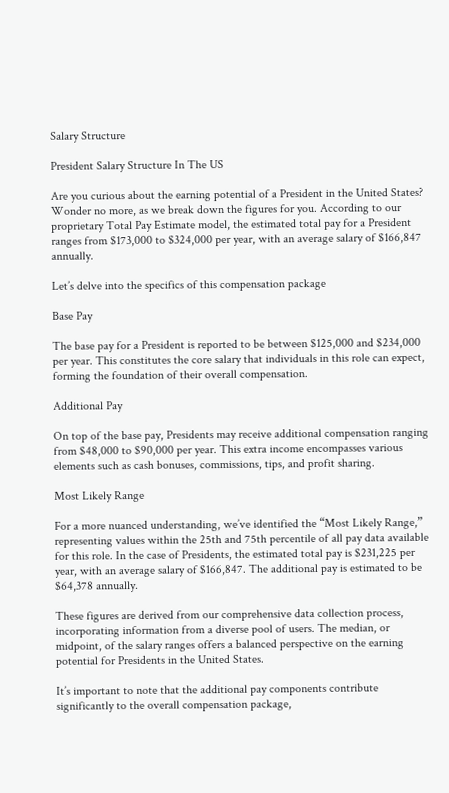Salary Structure

President Salary Structure In The US

Are you curious about the earning potential of a President in the United States? Wonder no more, as we break down the figures for you. According to our proprietary Total Pay Estimate model, the estimated total pay for a President ranges from $173,000 to $324,000 per year, with an average salary of $166,847 annually.

Let’s delve into the specifics of this compensation package

Base Pay

The base pay for a President is reported to be between $125,000 and $234,000 per year. This constitutes the core salary that individuals in this role can expect, forming the foundation of their overall compensation.

Additional Pay

On top of the base pay, Presidents may receive additional compensation ranging from $48,000 to $90,000 per year. This extra income encompasses various elements such as cash bonuses, commissions, tips, and profit sharing.

Most Likely Range

For a more nuanced understanding, we’ve identified the “Most Likely Range,” representing values within the 25th and 75th percentile of all pay data available for this role. In the case of Presidents, the estimated total pay is $231,225 per year, with an average salary of $166,847. The additional pay is estimated to be $64,378 annually.

These figures are derived from our comprehensive data collection process, incorporating information from a diverse pool of users. The median, or midpoint, of the salary ranges offers a balanced perspective on the earning potential for Presidents in the United States.

It’s important to note that the additional pay components contribute significantly to the overall compensation package,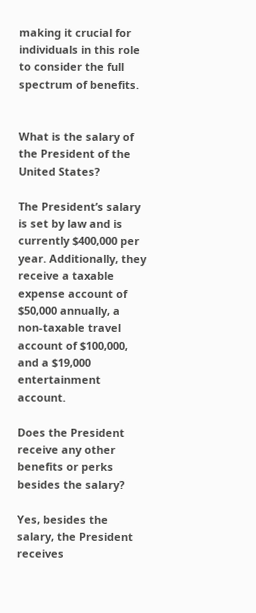making it crucial for individuals in this role to consider the full spectrum of benefits.


What is the salary of the President of the United States?

The President’s salary is set by law and is currently $400,000 per year. Additionally, they receive a taxable expense account of $50,000 annually, a non-taxable travel account of $100,000, and a $19,000 entertainment account.

Does the President receive any other benefits or perks besides the salary?

Yes, besides the salary, the President receives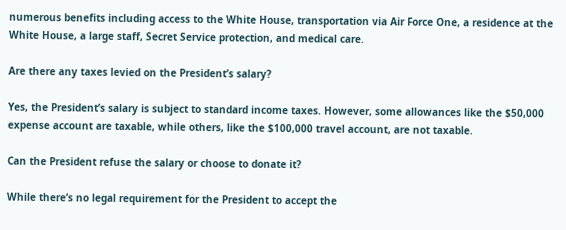numerous benefits including access to the White House, transportation via Air Force One, a residence at the White House, a large staff, Secret Service protection, and medical care.

Are there any taxes levied on the President’s salary?

Yes, the President’s salary is subject to standard income taxes. However, some allowances like the $50,000 expense account are taxable, while others, like the $100,000 travel account, are not taxable.

Can the President refuse the salary or choose to donate it?

While there’s no legal requirement for the President to accept the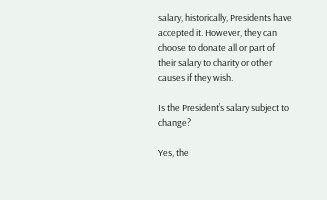salary, historically, Presidents have accepted it. However, they can choose to donate all or part of their salary to charity or other causes if they wish.

Is the President’s salary subject to change?

Yes, the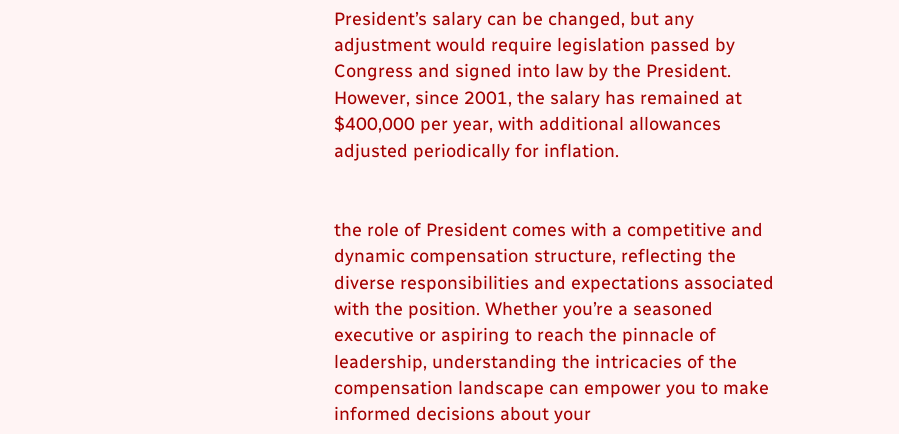President’s salary can be changed, but any adjustment would require legislation passed by Congress and signed into law by the President. However, since 2001, the salary has remained at $400,000 per year, with additional allowances adjusted periodically for inflation.


the role of President comes with a competitive and dynamic compensation structure, reflecting the diverse responsibilities and expectations associated with the position. Whether you’re a seasoned executive or aspiring to reach the pinnacle of leadership, understanding the intricacies of the compensation landscape can empower you to make informed decisions about your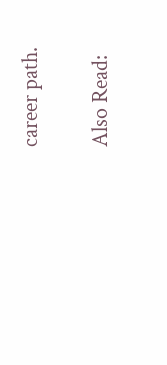career path.

Also Read: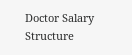Doctor Salary Structure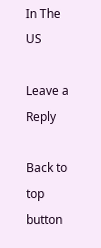In The US

Leave a Reply

Back to top button